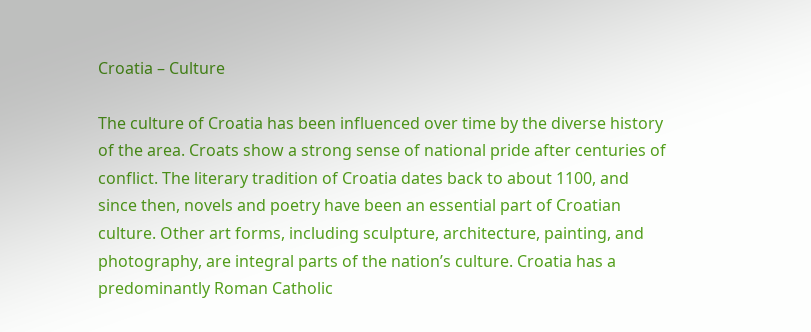Croatia – Culture

The culture of Croatia has been influenced over time by the diverse history of the area. Croats show a strong sense of national pride after centuries of conflict. The literary tradition of Croatia dates back to about 1100, and since then, novels and poetry have been an essential part of Croatian culture. Other art forms, including sculpture, architecture, painting, and photography, are integral parts of the nation’s culture. Croatia has a predominantly Roman Catholic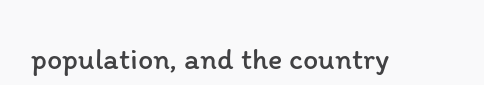population, and the country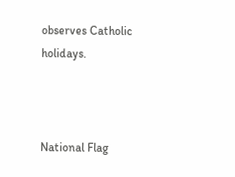observes Catholic holidays.



National Flag